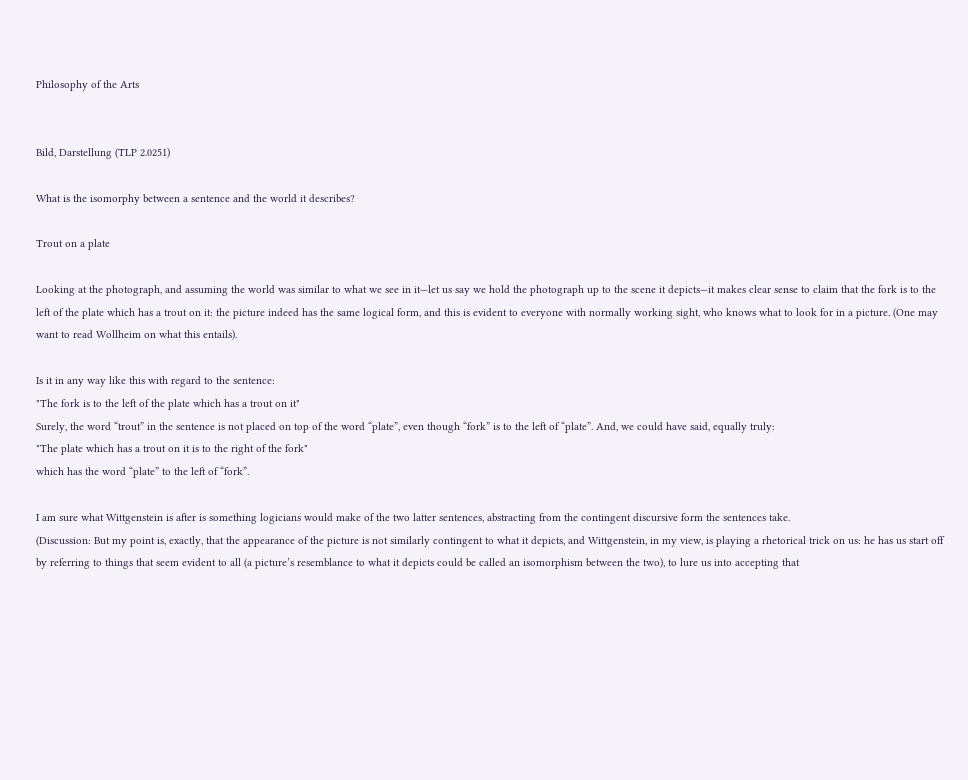Philosophy of the Arts


Bild, Darstellung (TLP 2.0251)

What is the isomorphy between a sentence and the world it describes?

Trout on a plate

Looking at the photograph, and assuming the world was similar to what we see in it—let us say we hold the photograph up to the scene it depicts—it makes clear sense to claim that the fork is to the left of the plate which has a trout on it: the picture indeed has the same logical form, and this is evident to everyone with normally working sight, who knows what to look for in a picture. (One may want to read Wollheim on what this entails).

Is it in any way like this with regard to the sentence:
"The fork is to the left of the plate which has a trout on it"
Surely, the word “trout” in the sentence is not placed on top of the word “plate”, even though “fork” is to the left of “plate”. And, we could have said, equally truly:
"The plate which has a trout on it is to the right of the fork"
which has the word “plate” to the left of “fork”.

I am sure what Wittgenstein is after is something logicians would make of the two latter sentences, abstracting from the contingent discursive form the sentences take.
(Discussion: But my point is, exactly, that the appearance of the picture is not similarly contingent to what it depicts, and Wittgenstein, in my view, is playing a rhetorical trick on us: he has us start off by referring to things that seem evident to all (a picture’s resemblance to what it depicts could be called an isomorphism between the two), to lure us into accepting that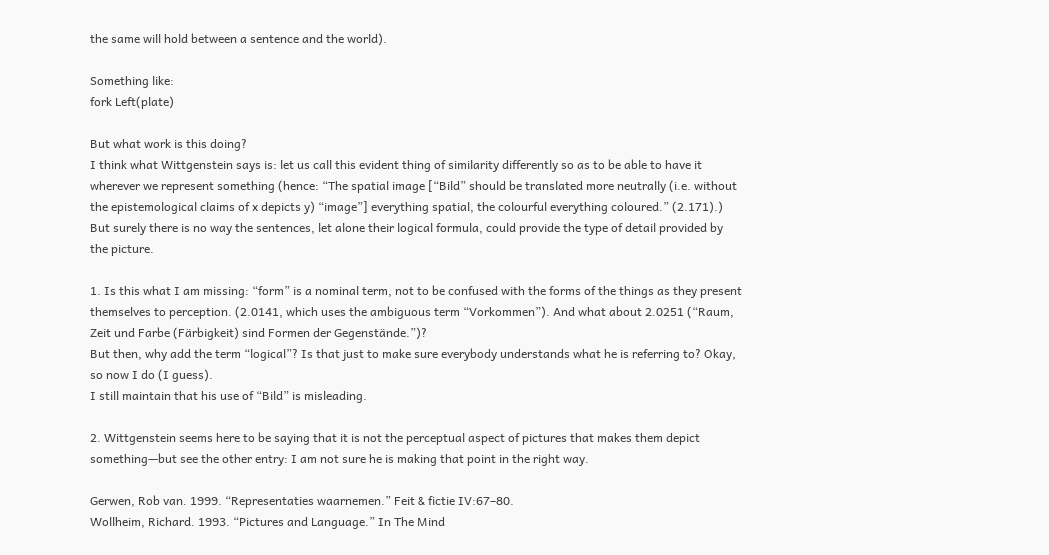the same will hold between a sentence and the world).

Something like:
fork Left(plate)

But what work is this doing?
I think what Wittgenstein says is: let us call this evident thing of similarity differently so as to be able to have it wherever we represent something (hence: “The spatial image [“Bild” should be translated more neutrally (i.e. without the epistemological claims of x depicts y) “image”] everything spatial, the colourful everything coloured.” (2.171).)
But surely there is no way the sentences, let alone their logical formula, could provide the type of detail provided by the picture.

1. Is this what I am missing: “form” is a nominal term, not to be confused with the forms of the things as they present themselves to perception. (2.0141, which uses the ambiguous term “Vorkommen”). And what about 2.0251 (“Raum, Zeit und Farbe (Färbigkeit) sind Formen der Gegenstände.”)?
But then, why add the term “logical”? Is that just to make sure everybody understands what he is referring to? Okay, so now I do (I guess).
I still maintain that his use of “Bild” is misleading.

2. Wittgenstein seems here to be saying that it is not the perceptual aspect of pictures that makes them depict something—but see the other entry: I am not sure he is making that point in the right way.

Gerwen, Rob van. 1999. “Representaties waarnemen.” Feit & fictie IV:67–80.
Wollheim, Richard. 1993. “Pictures and Language.” In The Mind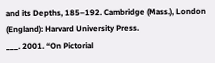and its Depths, 185–192. Cambridge (Mass.), London (England): Harvard University Press.
___. 2001. “On Pictorial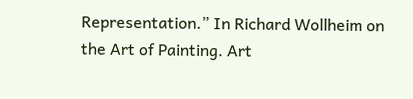Representation.” In Richard Wollheim on the Art of Painting. Art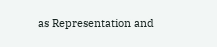as Representation and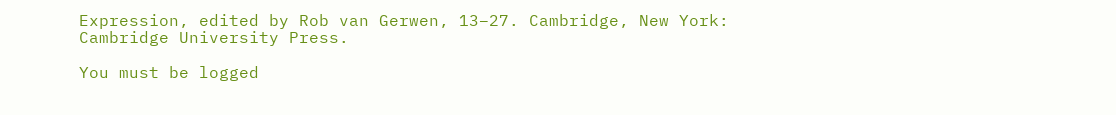Expression, edited by Rob van Gerwen, 13–27. Cambridge, New York: Cambridge University Press.

You must be logged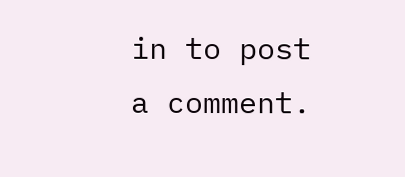in to post a comment.